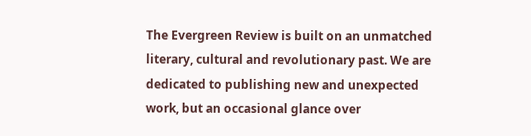The Evergreen Review is built on an unmatched literary, cultural and revolutionary past. We are dedicated to publishing new and unexpected work, but an occasional glance over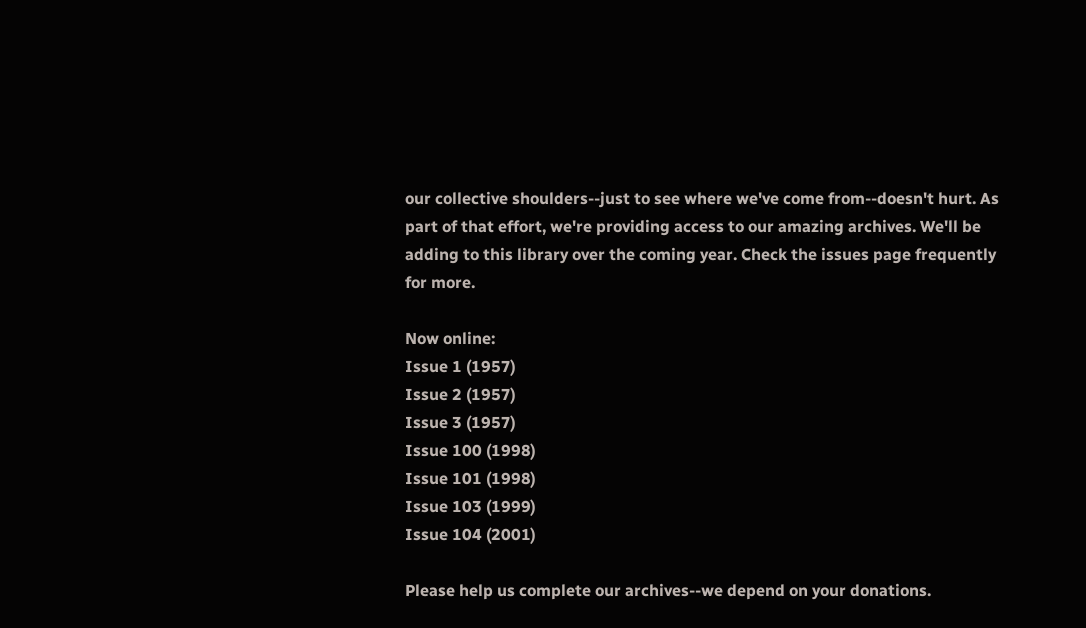our collective shoulders--just to see where we've come from--doesn't hurt. As part of that effort, we're providing access to our amazing archives. We'll be adding to this library over the coming year. Check the issues page frequently for more.

Now online:
Issue 1 (1957)
Issue 2 (1957)
Issue 3 (1957)
Issue 100 (1998)
Issue 101 (1998)
Issue 103 (1999)
Issue 104 (2001)

Please help us complete our archives--we depend on your donations.